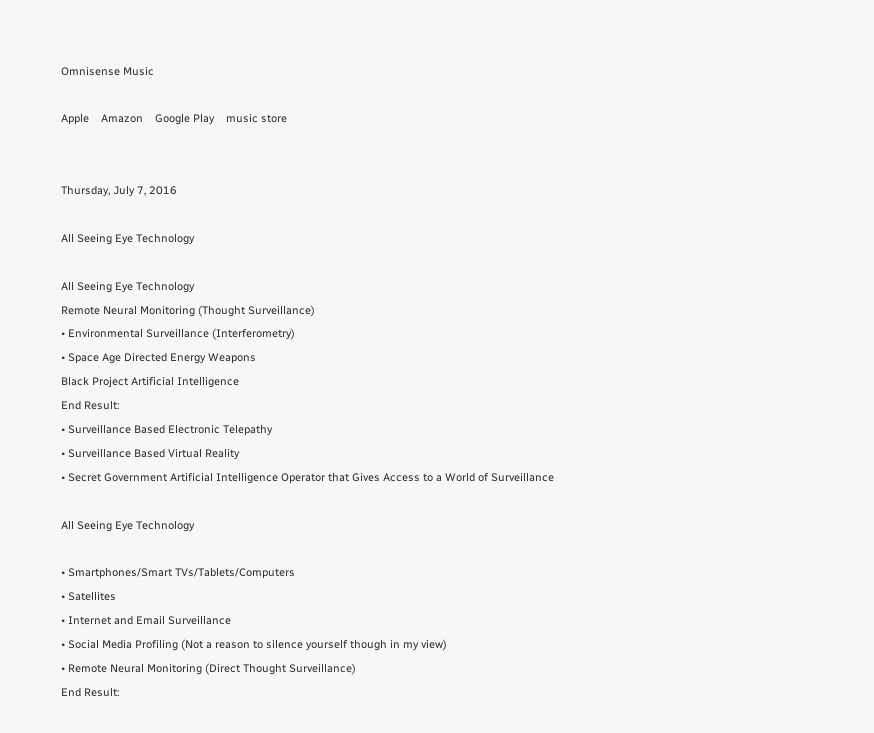Omnisense Music

Apple    Amazon    Google Play    music store


Thursday, July 7, 2016

All Seeing Eye Technology

All Seeing Eye Technology
Remote Neural Monitoring (Thought Surveillance)
• Environmental Surveillance (Interferometry)
• Space Age Directed Energy Weapons
Black Project Artificial Intelligence
End Result:
• Surveillance Based Electronic Telepathy
• Surveillance Based Virtual Reality
• Secret Government Artificial Intelligence Operator that Gives Access to a World of Surveillance

All Seeing Eye Technology

• Smartphones/Smart TVs/Tablets/Computers
• Satellites
• Internet and Email Surveillance
• Social Media Profiling (Not a reason to silence yourself though in my view)
• Remote Neural Monitoring (Direct Thought Surveillance)
End Result: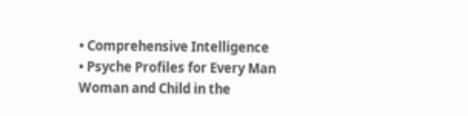• Comprehensive Intelligence
• Psyche Profiles for Every Man Woman and Child in the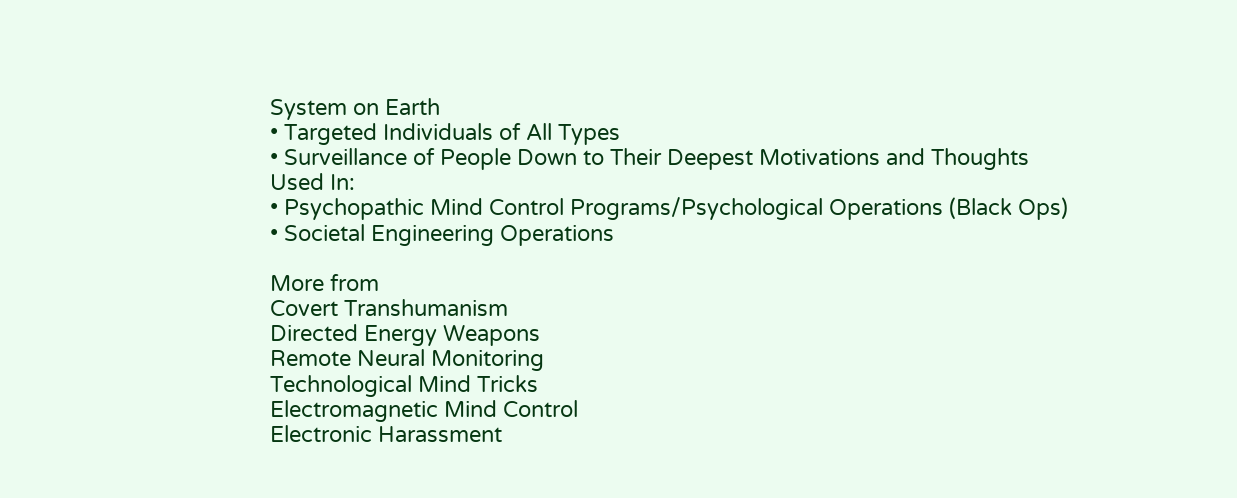System on Earth
• Targeted Individuals of All Types
• Surveillance of People Down to Their Deepest Motivations and Thoughts
Used In:
• Psychopathic Mind Control Programs/Psychological Operations (Black Ops)
• Societal Engineering Operations

More from
Covert Transhumanism
Directed Energy Weapons
Remote Neural Monitoring
Technological Mind Tricks
Electromagnetic Mind Control
Electronic Harassment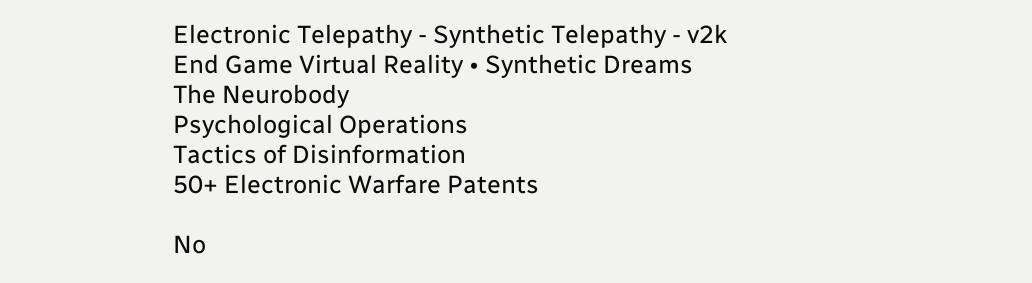Electronic Telepathy - Synthetic Telepathy - v2k
End Game Virtual Reality • Synthetic Dreams
The Neurobody
Psychological Operations
Tactics of Disinformation
50+ Electronic Warfare Patents

No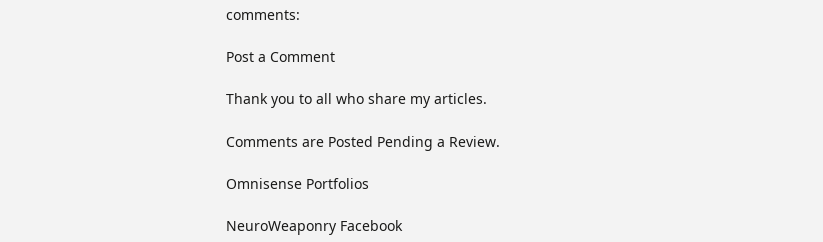comments:

Post a Comment

Thank you to all who share my articles.

Comments are Posted Pending a Review.

Omnisense Portfolios

NeuroWeaponry Facebook